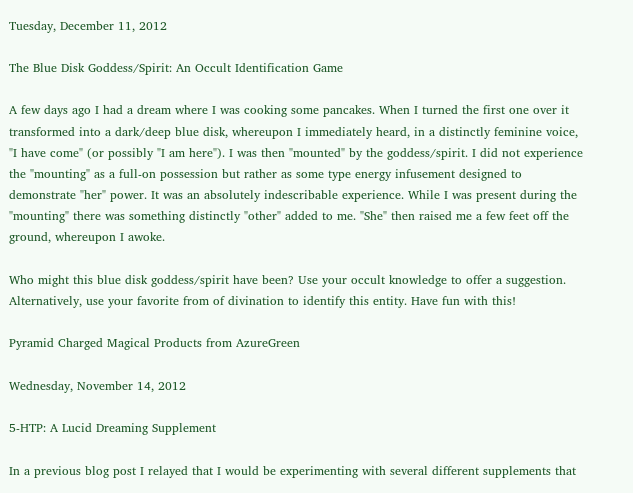Tuesday, December 11, 2012

The Blue Disk Goddess/Spirit: An Occult Identification Game

A few days ago I had a dream where I was cooking some pancakes. When I turned the first one over it transformed into a dark/deep blue disk, whereupon I immediately heard, in a distinctly feminine voice, "I have come" (or possibly "I am here"). I was then "mounted" by the goddess/spirit. I did not experience the "mounting" as a full-on possession but rather as some type energy infusement designed to demonstrate "her" power. It was an absolutely indescribable experience. While I was present during the "mounting" there was something distinctly "other" added to me. "She" then raised me a few feet off the ground, whereupon I awoke.

Who might this blue disk goddess/spirit have been? Use your occult knowledge to offer a suggestion. Alternatively, use your favorite from of divination to identify this entity. Have fun with this!

Pyramid Charged Magical Products from AzureGreen

Wednesday, November 14, 2012

5-HTP: A Lucid Dreaming Supplement

In a previous blog post I relayed that I would be experimenting with several different supplements that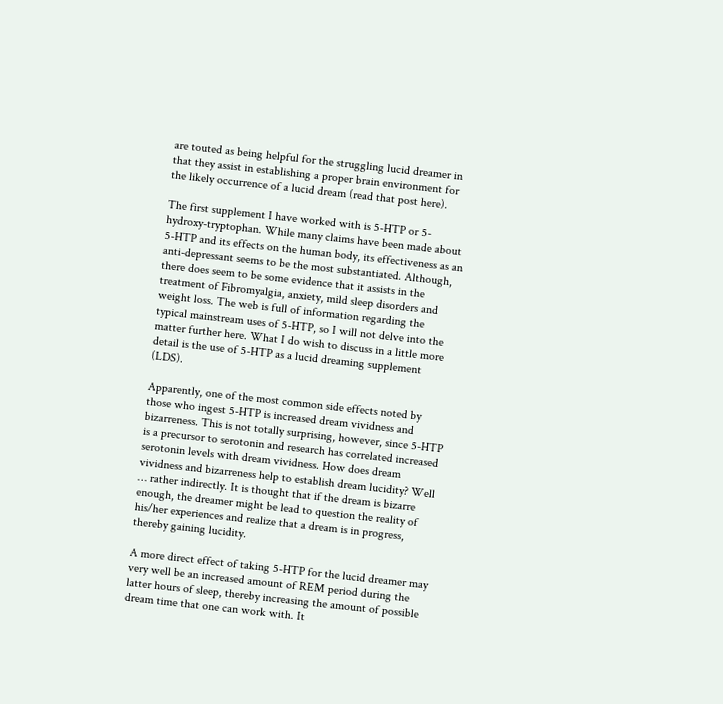are touted as being helpful for the struggling lucid dreamer in that they assist in establishing a proper brain environment for the likely occurrence of a lucid dream (read that post here).

The first supplement I have worked with is 5-HTP or 5-hydroxy-tryptophan. While many claims have been made about 5-HTP and its effects on the human body, its effectiveness as an anti-depressant seems to be the most substantiated. Although, there does seem to be some evidence that it assists in the treatment of Fibromyalgia, anxiety, mild sleep disorders and weight loss. The web is full of information regarding the typical mainstream uses of 5-HTP, so I will not delve into the matter further here. What I do wish to discuss in a little more detail is the use of 5-HTP as a lucid dreaming supplement (LDS).

Apparently, one of the most common side effects noted by those who ingest 5-HTP is increased dream vividness and bizarreness. This is not totally surprising, however, since 5-HTP is a precursor to serotonin and research has correlated increased serotonin levels with dream vividness. How does dream vividness and bizarreness help to establish dream lucidity? Well … rather indirectly. It is thought that if the dream is bizarre enough, the dreamer might be lead to question the reality of his/her experiences and realize that a dream is in progress, thereby gaining lucidity.

A more direct effect of taking 5-HTP for the lucid dreamer may very well be an increased amount of REM period during the latter hours of sleep, thereby increasing the amount of possible dream time that one can work with. It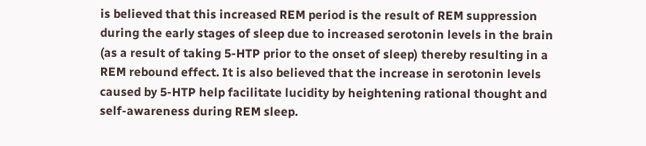is believed that this increased REM period is the result of REM suppression during the early stages of sleep due to increased serotonin levels in the brain (as a result of taking 5-HTP prior to the onset of sleep) thereby resulting in a REM rebound effect. It is also believed that the increase in serotonin levels caused by 5-HTP help facilitate lucidity by heightening rational thought and self-awareness during REM sleep.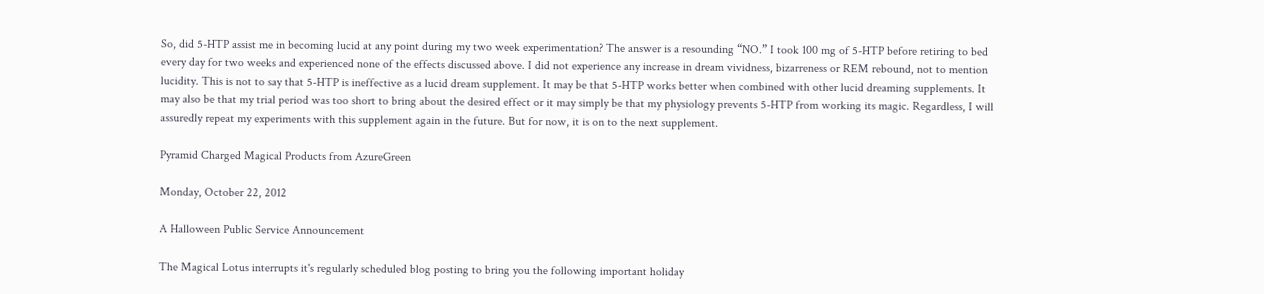So, did 5-HTP assist me in becoming lucid at any point during my two week experimentation? The answer is a resounding “NO.” I took 100 mg of 5-HTP before retiring to bed every day for two weeks and experienced none of the effects discussed above. I did not experience any increase in dream vividness, bizarreness or REM rebound, not to mention lucidity. This is not to say that 5-HTP is ineffective as a lucid dream supplement. It may be that 5-HTP works better when combined with other lucid dreaming supplements. It may also be that my trial period was too short to bring about the desired effect or it may simply be that my physiology prevents 5-HTP from working its magic. Regardless, I will assuredly repeat my experiments with this supplement again in the future. But for now, it is on to the next supplement.

Pyramid Charged Magical Products from AzureGreen

Monday, October 22, 2012

A Halloween Public Service Announcement

The Magical Lotus interrupts it's regularly scheduled blog posting to bring you the following important holiday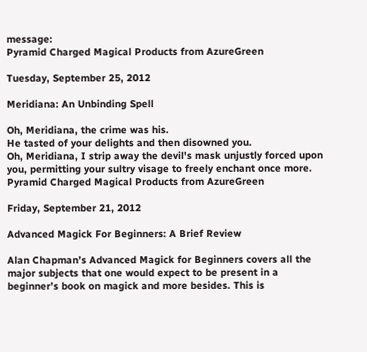message:
Pyramid Charged Magical Products from AzureGreen

Tuesday, September 25, 2012

Meridiana: An Unbinding Spell

Oh, Meridiana, the crime was his.
He tasted of your delights and then disowned you.
Oh, Meridiana, I strip away the devil's mask unjustly forced upon you, permitting your sultry visage to freely enchant once more.
Pyramid Charged Magical Products from AzureGreen

Friday, September 21, 2012

Advanced Magick For Beginners: A Brief Review

Alan Chapman’s Advanced Magick for Beginners covers all the major subjects that one would expect to be present in a beginner’s book on magick and more besides. This is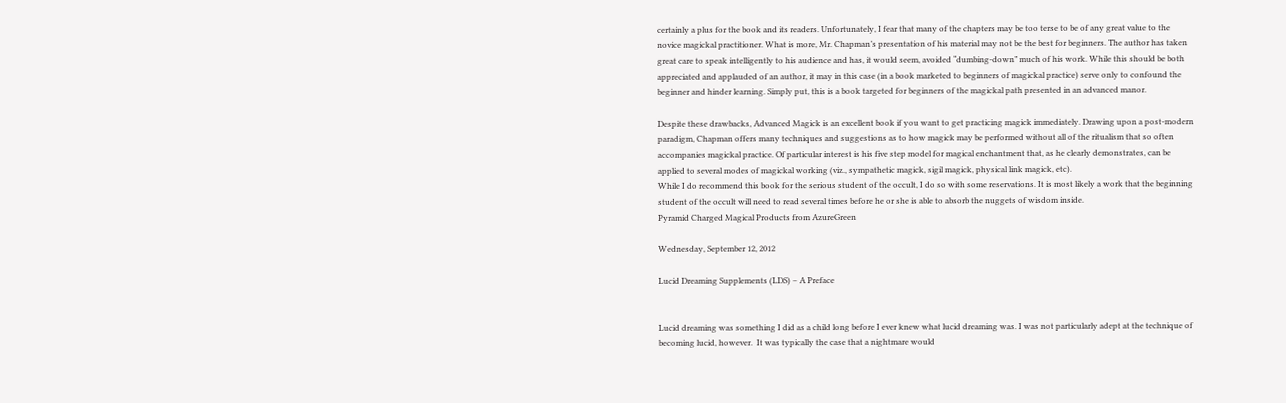certainly a plus for the book and its readers. Unfortunately, I fear that many of the chapters may be too terse to be of any great value to the novice magickal practitioner. What is more, Mr. Chapman’s presentation of his material may not be the best for beginners. The author has taken great care to speak intelligently to his audience and has, it would seem, avoided “dumbing-down” much of his work. While this should be both appreciated and applauded of an author, it may in this case (in a book marketed to beginners of magickal practice) serve only to confound the beginner and hinder learning. Simply put, this is a book targeted for beginners of the magickal path presented in an advanced manor.

Despite these drawbacks, Advanced Magick is an excellent book if you want to get practicing magick immediately. Drawing upon a post-modern paradigm, Chapman offers many techniques and suggestions as to how magick may be performed without all of the ritualism that so often accompanies magickal practice. Of particular interest is his five step model for magical enchantment that, as he clearly demonstrates, can be applied to several modes of magickal working (viz., sympathetic magick, sigil magick, physical link magick, etc).
While I do recommend this book for the serious student of the occult, I do so with some reservations. It is most likely a work that the beginning student of the occult will need to read several times before he or she is able to absorb the nuggets of wisdom inside.
Pyramid Charged Magical Products from AzureGreen

Wednesday, September 12, 2012

Lucid Dreaming Supplements (LDS) – A Preface


Lucid dreaming was something I did as a child long before I ever knew what lucid dreaming was. I was not particularly adept at the technique of becoming lucid, however.  It was typically the case that a nightmare would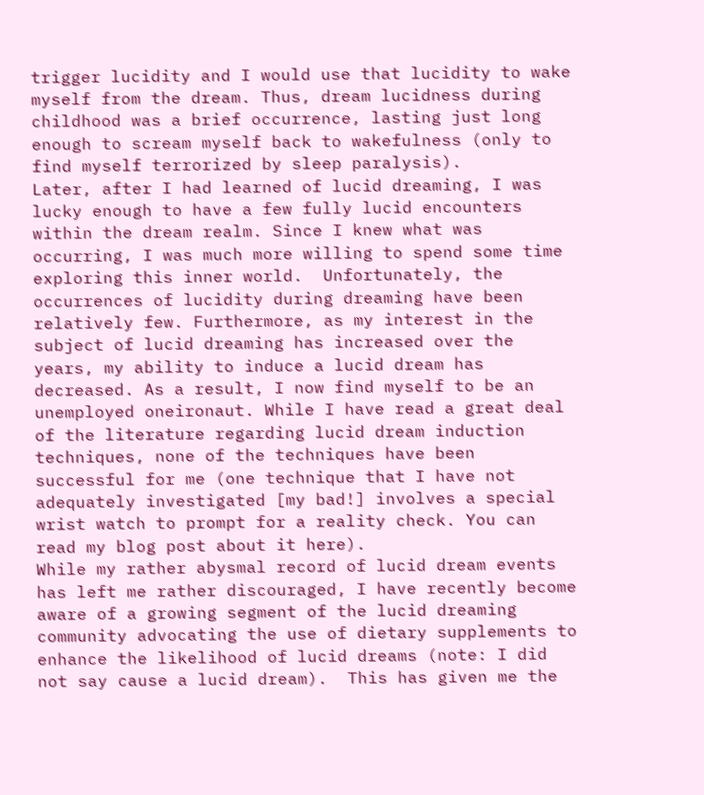trigger lucidity and I would use that lucidity to wake myself from the dream. Thus, dream lucidness during childhood was a brief occurrence, lasting just long enough to scream myself back to wakefulness (only to find myself terrorized by sleep paralysis).
Later, after I had learned of lucid dreaming, I was lucky enough to have a few fully lucid encounters within the dream realm. Since I knew what was occurring, I was much more willing to spend some time exploring this inner world.  Unfortunately, the occurrences of lucidity during dreaming have been relatively few. Furthermore, as my interest in the subject of lucid dreaming has increased over the years, my ability to induce a lucid dream has decreased. As a result, I now find myself to be an unemployed oneironaut. While I have read a great deal of the literature regarding lucid dream induction techniques, none of the techniques have been successful for me (one technique that I have not adequately investigated [my bad!] involves a special wrist watch to prompt for a reality check. You can read my blog post about it here).
While my rather abysmal record of lucid dream events has left me rather discouraged, I have recently become aware of a growing segment of the lucid dreaming community advocating the use of dietary supplements to enhance the likelihood of lucid dreams (note: I did not say cause a lucid dream).  This has given me the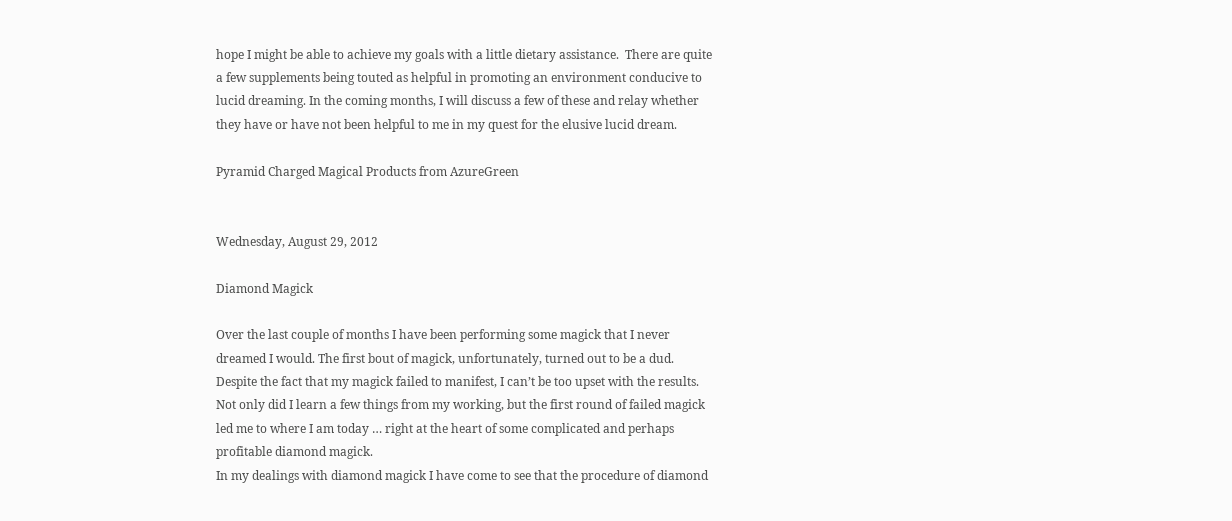hope I might be able to achieve my goals with a little dietary assistance.  There are quite a few supplements being touted as helpful in promoting an environment conducive to lucid dreaming. In the coming months, I will discuss a few of these and relay whether they have or have not been helpful to me in my quest for the elusive lucid dream.

Pyramid Charged Magical Products from AzureGreen


Wednesday, August 29, 2012

Diamond Magick

Over the last couple of months I have been performing some magick that I never dreamed I would. The first bout of magick, unfortunately, turned out to be a dud.  Despite the fact that my magick failed to manifest, I can’t be too upset with the results.  Not only did I learn a few things from my working, but the first round of failed magick led me to where I am today … right at the heart of some complicated and perhaps profitable diamond magick.
In my dealings with diamond magick I have come to see that the procedure of diamond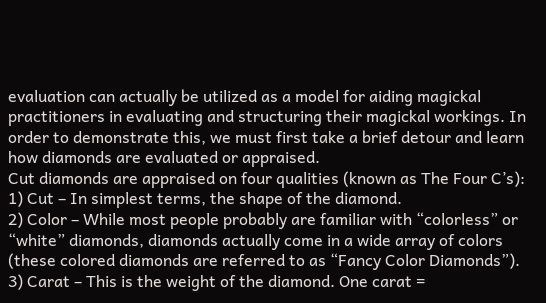evaluation can actually be utilized as a model for aiding magickal practitioners in evaluating and structuring their magickal workings. In order to demonstrate this, we must first take a brief detour and learn how diamonds are evaluated or appraised.
Cut diamonds are appraised on four qualities (known as The Four C’s):
1) Cut – In simplest terms, the shape of the diamond.
2) Color – While most people probably are familiar with “colorless” or “white” diamonds, diamonds actually come in a wide array of colors (these colored diamonds are referred to as “Fancy Color Diamonds”).
3) Carat – This is the weight of the diamond. One carat =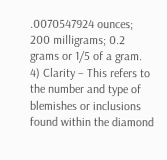.0070547924 ounces; 200 milligrams; 0.2 grams or 1/5 of a gram.
4) Clarity – This refers to the number and type of blemishes or inclusions found within the diamond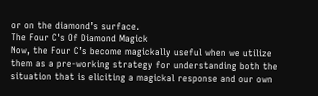or on the diamond’s surface.
The Four C's Of Diamond Magick
Now, the Four C’s become magickally useful when we utilize them as a pre-working strategy for understanding both the situation that is eliciting a magickal response and our own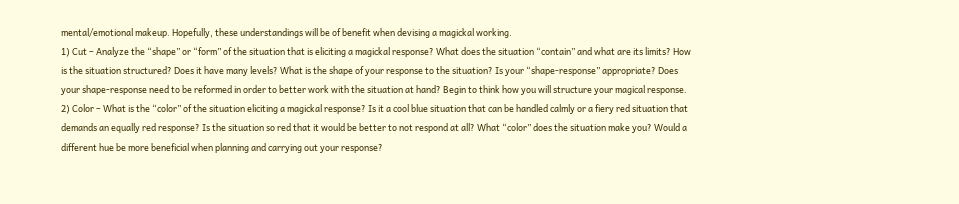mental/emotional makeup. Hopefully, these understandings will be of benefit when devising a magickal working.
1) Cut – Analyze the “shape” or “form” of the situation that is eliciting a magickal response? What does the situation “contain” and what are its limits? How is the situation structured? Does it have many levels? What is the shape of your response to the situation? Is your “shape-response” appropriate? Does your shape-response need to be reformed in order to better work with the situation at hand? Begin to think how you will structure your magical response.
2) Color – What is the “color” of the situation eliciting a magickal response? Is it a cool blue situation that can be handled calmly or a fiery red situation that demands an equally red response? Is the situation so red that it would be better to not respond at all? What “color” does the situation make you? Would a different hue be more beneficial when planning and carrying out your response?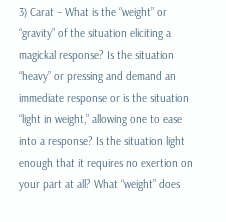3) Carat – What is the “weight” or “gravity” of the situation eliciting a magickal response? Is the situation “heavy” or pressing and demand an immediate response or is the situation “light in weight,” allowing one to ease into a response? Is the situation light enough that it requires no exertion on your part at all? What “weight” does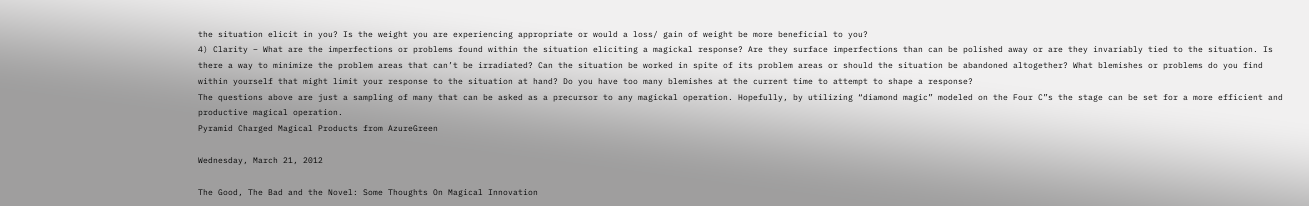the situation elicit in you? Is the weight you are experiencing appropriate or would a loss/ gain of weight be more beneficial to you?
4) Clarity – What are the imperfections or problems found within the situation eliciting a magickal response? Are they surface imperfections than can be polished away or are they invariably tied to the situation. Is there a way to minimize the problem areas that can’t be irradiated? Can the situation be worked in spite of its problem areas or should the situation be abandoned altogether? What blemishes or problems do you find within yourself that might limit your response to the situation at hand? Do you have too many blemishes at the current time to attempt to shape a response?
The questions above are just a sampling of many that can be asked as a precursor to any magickal operation. Hopefully, by utilizing “diamond magic” modeled on the Four C”s the stage can be set for a more efficient and productive magical operation.
Pyramid Charged Magical Products from AzureGreen

Wednesday, March 21, 2012

The Good, The Bad and the Novel: Some Thoughts On Magical Innovation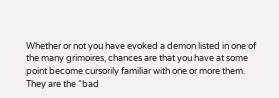Whether or not you have evoked a demon listed in one of the many grimoires, chances are that you have at some point become cursorily familiar with one or more them. They are the “bad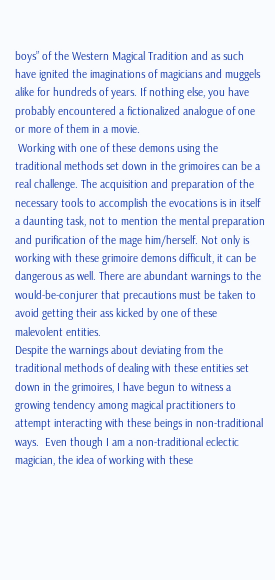boys” of the Western Magical Tradition and as such have ignited the imaginations of magicians and muggels alike for hundreds of years. If nothing else, you have probably encountered a fictionalized analogue of one or more of them in a movie.
 Working with one of these demons using the traditional methods set down in the grimoires can be a real challenge. The acquisition and preparation of the necessary tools to accomplish the evocations is in itself a daunting task, not to mention the mental preparation and purification of the mage him/herself. Not only is working with these grimoire demons difficult, it can be dangerous as well. There are abundant warnings to the would-be-conjurer that precautions must be taken to avoid getting their ass kicked by one of these malevolent entities.
Despite the warnings about deviating from the traditional methods of dealing with these entities set down in the grimoires, I have begun to witness a growing tendency among magical practitioners to attempt interacting with these beings in non-traditional ways.  Even though I am a non-traditional eclectic magician, the idea of working with these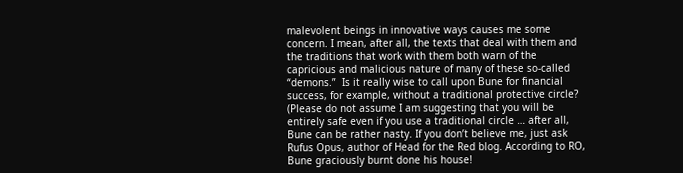malevolent beings in innovative ways causes me some concern. I mean, after all, the texts that deal with them and the traditions that work with them both warn of the capricious and malicious nature of many of these so-called “demons.”  Is it really wise to call upon Bune for financial success, for example, without a traditional protective circle? (Please do not assume I am suggesting that you will be entirely safe even if you use a traditional circle … after all, Bune can be rather nasty. If you don’t believe me, just ask Rufus Opus, author of Head for the Red blog. According to RO, Bune graciously burnt done his house!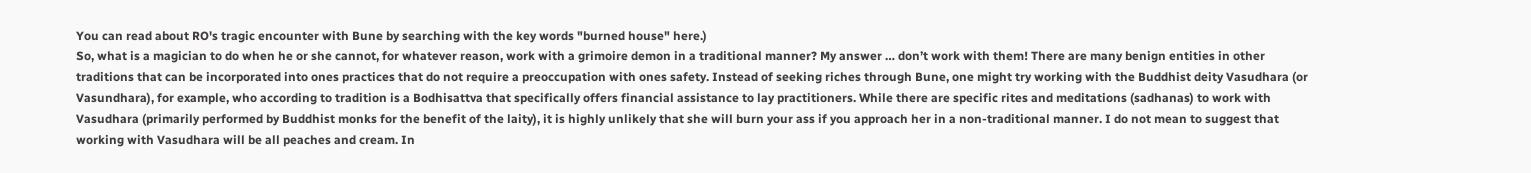You can read about RO's tragic encounter with Bune by searching with the key words "burned house" here.)
So, what is a magician to do when he or she cannot, for whatever reason, work with a grimoire demon in a traditional manner? My answer … don’t work with them! There are many benign entities in other traditions that can be incorporated into ones practices that do not require a preoccupation with ones safety. Instead of seeking riches through Bune, one might try working with the Buddhist deity Vasudhara (or Vasundhara), for example, who according to tradition is a Bodhisattva that specifically offers financial assistance to lay practitioners. While there are specific rites and meditations (sadhanas) to work with Vasudhara (primarily performed by Buddhist monks for the benefit of the laity), it is highly unlikely that she will burn your ass if you approach her in a non-traditional manner. I do not mean to suggest that working with Vasudhara will be all peaches and cream. In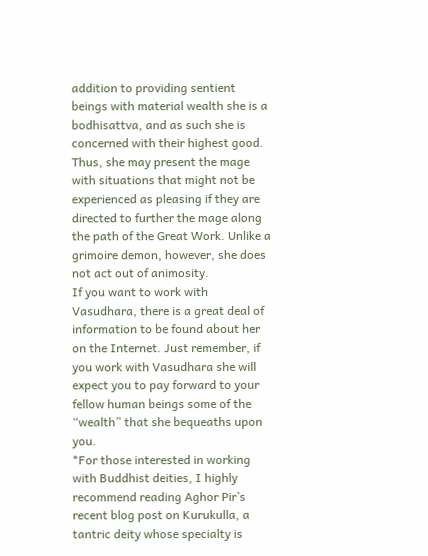addition to providing sentient beings with material wealth she is a bodhisattva, and as such she is concerned with their highest good. Thus, she may present the mage with situations that might not be experienced as pleasing if they are directed to further the mage along the path of the Great Work. Unlike a grimoire demon, however, she does not act out of animosity.
If you want to work with Vasudhara, there is a great deal of information to be found about her on the Internet. Just remember, if you work with Vasudhara she will expect you to pay forward to your fellow human beings some of the “wealth” that she bequeaths upon you.
*For those interested in working with Buddhist deities, I highly recommend reading Aghor Pir’s recent blog post on Kurukulla, a tantric deity whose specialty is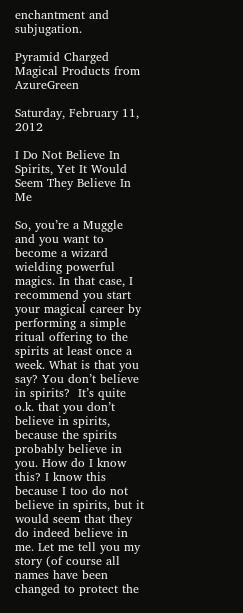enchantment and subjugation.

Pyramid Charged Magical Products from AzureGreen

Saturday, February 11, 2012

I Do Not Believe In Spirits, Yet It Would Seem They Believe In Me

So, you’re a Muggle and you want to become a wizard wielding powerful magics. In that case, I recommend you start your magical career by performing a simple ritual offering to the spirits at least once a week. What is that you say? You don’t believe in spirits?  It’s quite o.k. that you don’t believe in spirits, because the spirits probably believe in you. How do I know this? I know this because I too do not believe in spirits, but it would seem that they do indeed believe in me. Let me tell you my story (of course all names have been changed to protect the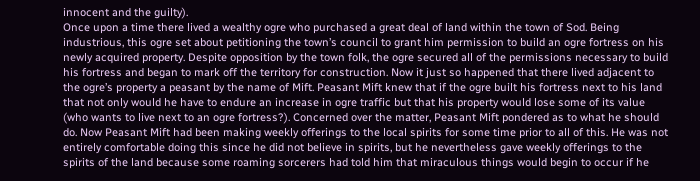innocent and the guilty).
Once upon a time there lived a wealthy ogre who purchased a great deal of land within the town of Sod. Being industrious, this ogre set about petitioning the town’s council to grant him permission to build an ogre fortress on his newly acquired property. Despite opposition by the town folk, the ogre secured all of the permissions necessary to build his fortress and began to mark off the territory for construction. Now it just so happened that there lived adjacent to the ogre’s property a peasant by the name of Mift. Peasant Mift knew that if the ogre built his fortress next to his land that not only would he have to endure an increase in ogre traffic but that his property would lose some of its value (who wants to live next to an ogre fortress?). Concerned over the matter, Peasant Mift pondered as to what he should do. Now Peasant Mift had been making weekly offerings to the local spirits for some time prior to all of this. He was not entirely comfortable doing this since he did not believe in spirits, but he nevertheless gave weekly offerings to the spirits of the land because some roaming sorcerers had told him that miraculous things would begin to occur if he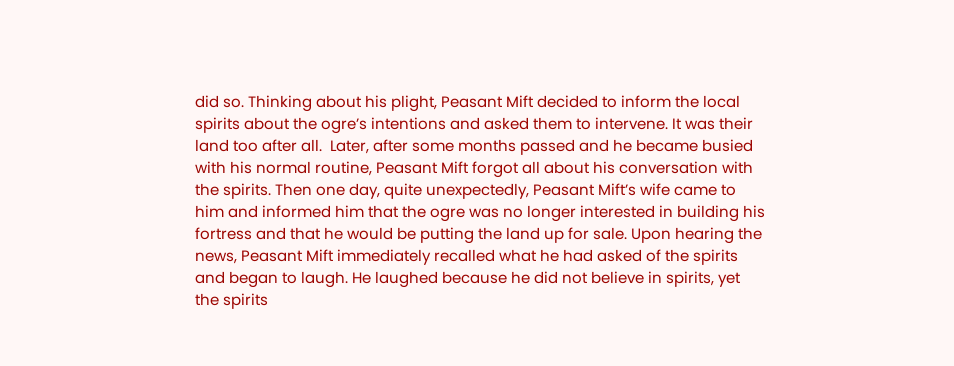did so. Thinking about his plight, Peasant Mift decided to inform the local spirits about the ogre’s intentions and asked them to intervene. It was their land too after all.  Later, after some months passed and he became busied with his normal routine, Peasant Mift forgot all about his conversation with the spirits. Then one day, quite unexpectedly, Peasant Mift’s wife came to him and informed him that the ogre was no longer interested in building his fortress and that he would be putting the land up for sale. Upon hearing the news, Peasant Mift immediately recalled what he had asked of the spirits and began to laugh. He laughed because he did not believe in spirits, yet the spirits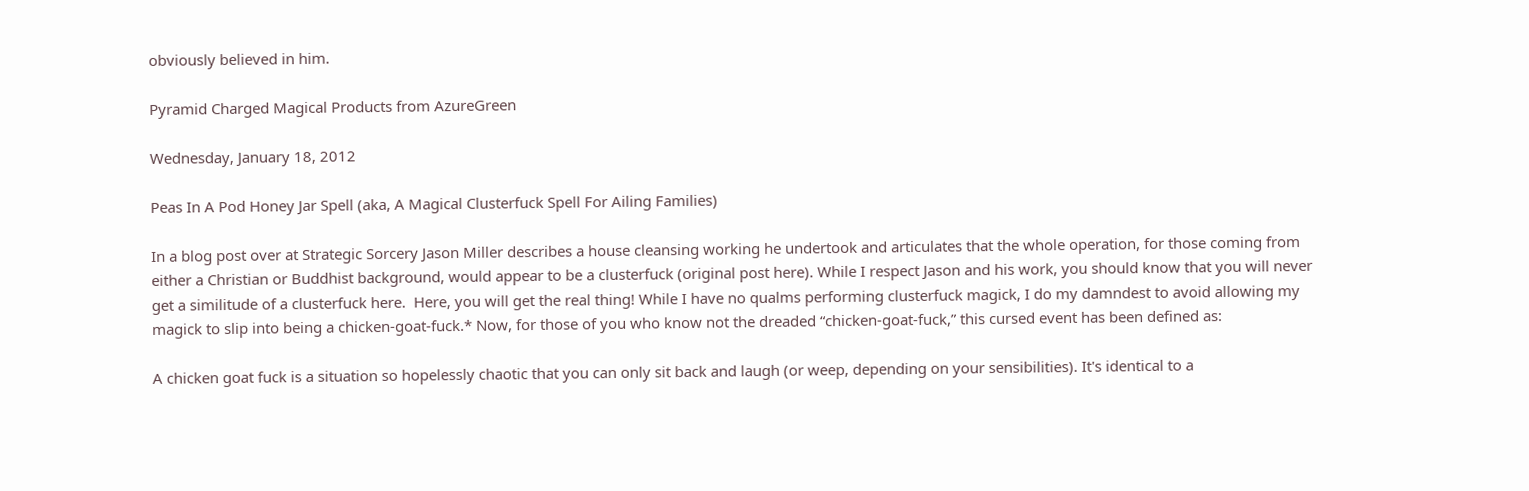obviously believed in him.

Pyramid Charged Magical Products from AzureGreen

Wednesday, January 18, 2012

Peas In A Pod Honey Jar Spell (aka, A Magical Clusterfuck Spell For Ailing Families)

In a blog post over at Strategic Sorcery Jason Miller describes a house cleansing working he undertook and articulates that the whole operation, for those coming from either a Christian or Buddhist background, would appear to be a clusterfuck (original post here). While I respect Jason and his work, you should know that you will never get a similitude of a clusterfuck here.  Here, you will get the real thing! While I have no qualms performing clusterfuck magick, I do my damndest to avoid allowing my magick to slip into being a chicken-goat-fuck.* Now, for those of you who know not the dreaded “chicken-goat-fuck,” this cursed event has been defined as:

A chicken goat fuck is a situation so hopelessly chaotic that you can only sit back and laugh (or weep, depending on your sensibilities). It's identical to a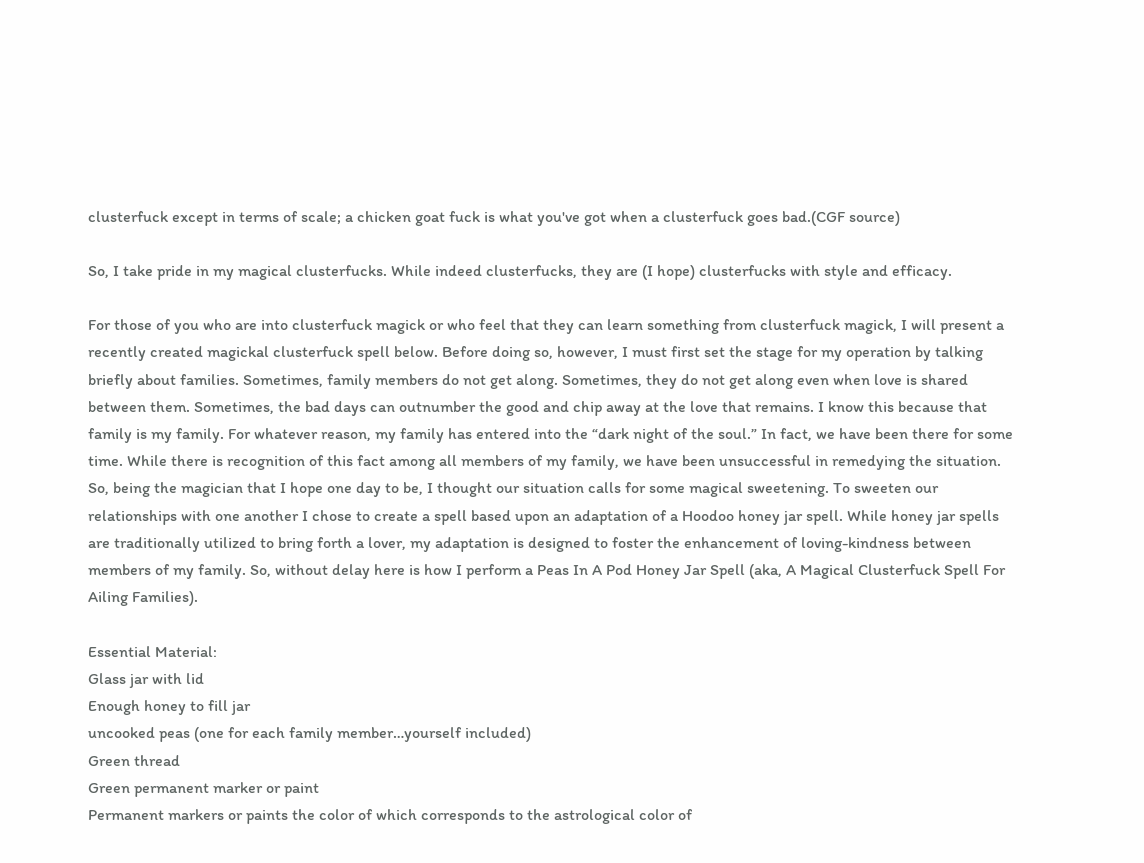clusterfuck except in terms of scale; a chicken goat fuck is what you've got when a clusterfuck goes bad.(CGF source)

So, I take pride in my magical clusterfucks. While indeed clusterfucks, they are (I hope) clusterfucks with style and efficacy.

For those of you who are into clusterfuck magick or who feel that they can learn something from clusterfuck magick, I will present a recently created magickal clusterfuck spell below. Before doing so, however, I must first set the stage for my operation by talking briefly about families. Sometimes, family members do not get along. Sometimes, they do not get along even when love is shared between them. Sometimes, the bad days can outnumber the good and chip away at the love that remains. I know this because that family is my family. For whatever reason, my family has entered into the “dark night of the soul.” In fact, we have been there for some time. While there is recognition of this fact among all members of my family, we have been unsuccessful in remedying the situation. So, being the magician that I hope one day to be, I thought our situation calls for some magical sweetening. To sweeten our relationships with one another I chose to create a spell based upon an adaptation of a Hoodoo honey jar spell. While honey jar spells are traditionally utilized to bring forth a lover, my adaptation is designed to foster the enhancement of loving-kindness between members of my family. So, without delay here is how I perform a Peas In A Pod Honey Jar Spell (aka, A Magical Clusterfuck Spell For Ailing Families).

Essential Material:
Glass jar with lid
Enough honey to fill jar
uncooked peas (one for each family member…yourself included)
Green thread
Green permanent marker or paint
Permanent markers or paints the color of which corresponds to the astrological color of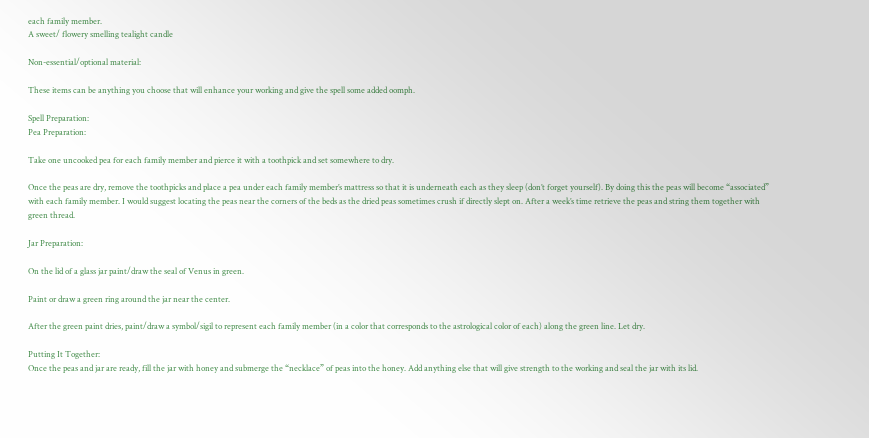each family member.
A sweet/ flowery smelling tealight candle

Non-essential/optional material:

These items can be anything you choose that will enhance your working and give the spell some added oomph.

Spell Preparation:
Pea Preparation:

Take one uncooked pea for each family member and pierce it with a toothpick and set somewhere to dry.

Once the peas are dry, remove the toothpicks and place a pea under each family member’s mattress so that it is underneath each as they sleep (don’t forget yourself). By doing this the peas will become “associated” with each family member. I would suggest locating the peas near the corners of the beds as the dried peas sometimes crush if directly slept on. After a week’s time retrieve the peas and string them together with green thread.

Jar Preparation:

On the lid of a glass jar paint/draw the seal of Venus in green.

Paint or draw a green ring around the jar near the center.

After the green paint dries, paint/draw a symbol/sigil to represent each family member (in a color that corresponds to the astrological color of each) along the green line. Let dry.

Putting It Together:
Once the peas and jar are ready, fill the jar with honey and submerge the “necklace” of peas into the honey. Add anything else that will give strength to the working and seal the jar with its lid.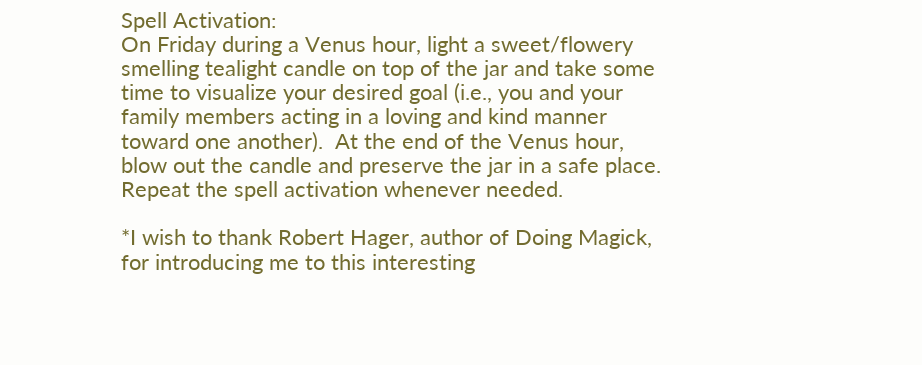Spell Activation:
On Friday during a Venus hour, light a sweet/flowery smelling tealight candle on top of the jar and take some time to visualize your desired goal (i.e., you and your family members acting in a loving and kind manner toward one another).  At the end of the Venus hour, blow out the candle and preserve the jar in a safe place. Repeat the spell activation whenever needed.

*I wish to thank Robert Hager, author of Doing Magick, for introducing me to this interesting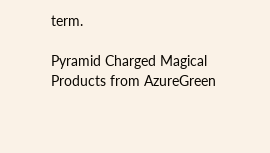term.

Pyramid Charged Magical Products from AzureGreen